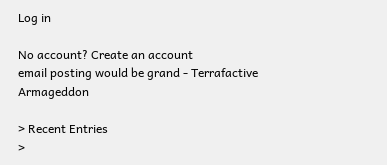Log in

No account? Create an account
email posting would be grand - Terrafactive Armageddon

> Recent Entries
>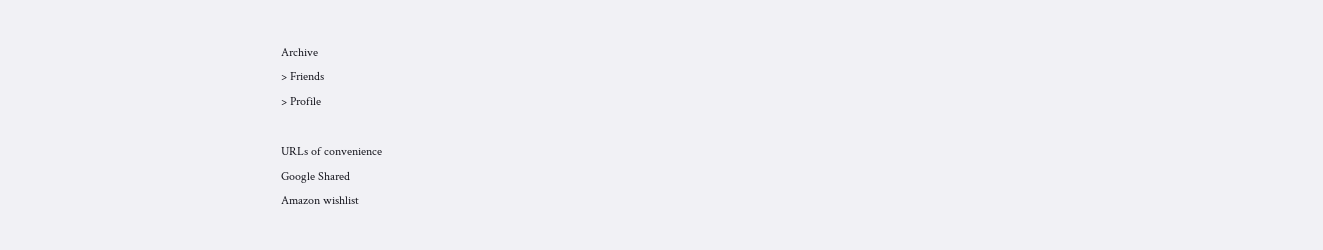Archive
> Friends
> Profile

URLs of convenience
Google Shared
Amazon wishlist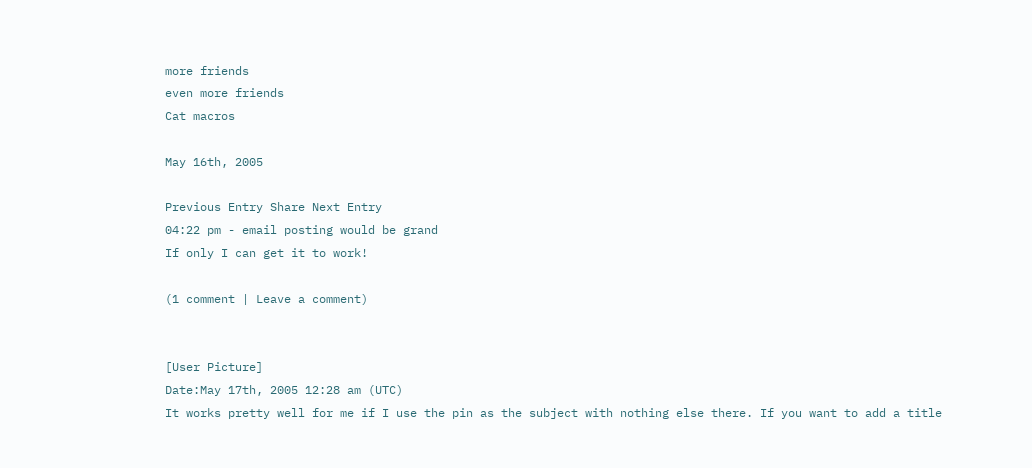more friends
even more friends
Cat macros

May 16th, 2005

Previous Entry Share Next Entry
04:22 pm - email posting would be grand
If only I can get it to work!

(1 comment | Leave a comment)


[User Picture]
Date:May 17th, 2005 12:28 am (UTC)
It works pretty well for me if I use the pin as the subject with nothing else there. If you want to add a title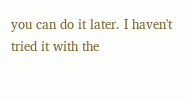you can do it later. I haven't tried it with the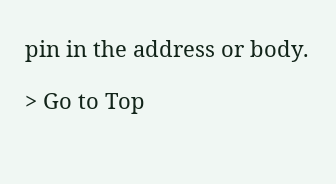pin in the address or body.

> Go to Top